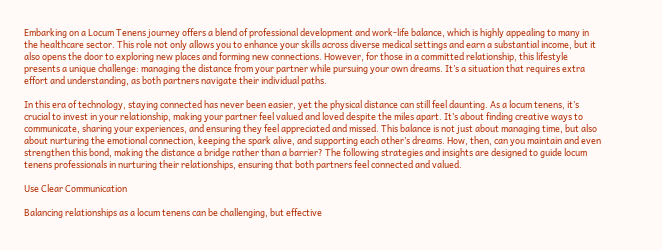Embarking on a Locum Tenens journey offers a blend of professional development and work-life balance, which is highly appealing to many in the healthcare sector. This role not only allows you to enhance your skills across diverse medical settings and earn a substantial income, but it also opens the door to exploring new places and forming new connections. However, for those in a committed relationship, this lifestyle presents a unique challenge: managing the distance from your partner while pursuing your own dreams. It’s a situation that requires extra effort and understanding, as both partners navigate their individual paths.

In this era of technology, staying connected has never been easier, yet the physical distance can still feel daunting. As a locum tenens, it’s crucial to invest in your relationship, making your partner feel valued and loved despite the miles apart. It’s about finding creative ways to communicate, sharing your experiences, and ensuring they feel appreciated and missed. This balance is not just about managing time, but also about nurturing the emotional connection, keeping the spark alive, and supporting each other’s dreams. How, then, can you maintain and even strengthen this bond, making the distance a bridge rather than a barrier? The following strategies and insights are designed to guide locum tenens professionals in nurturing their relationships, ensuring that both partners feel connected and valued.

Use Clear Communication

Balancing relationships as a locum tenens can be challenging, but effective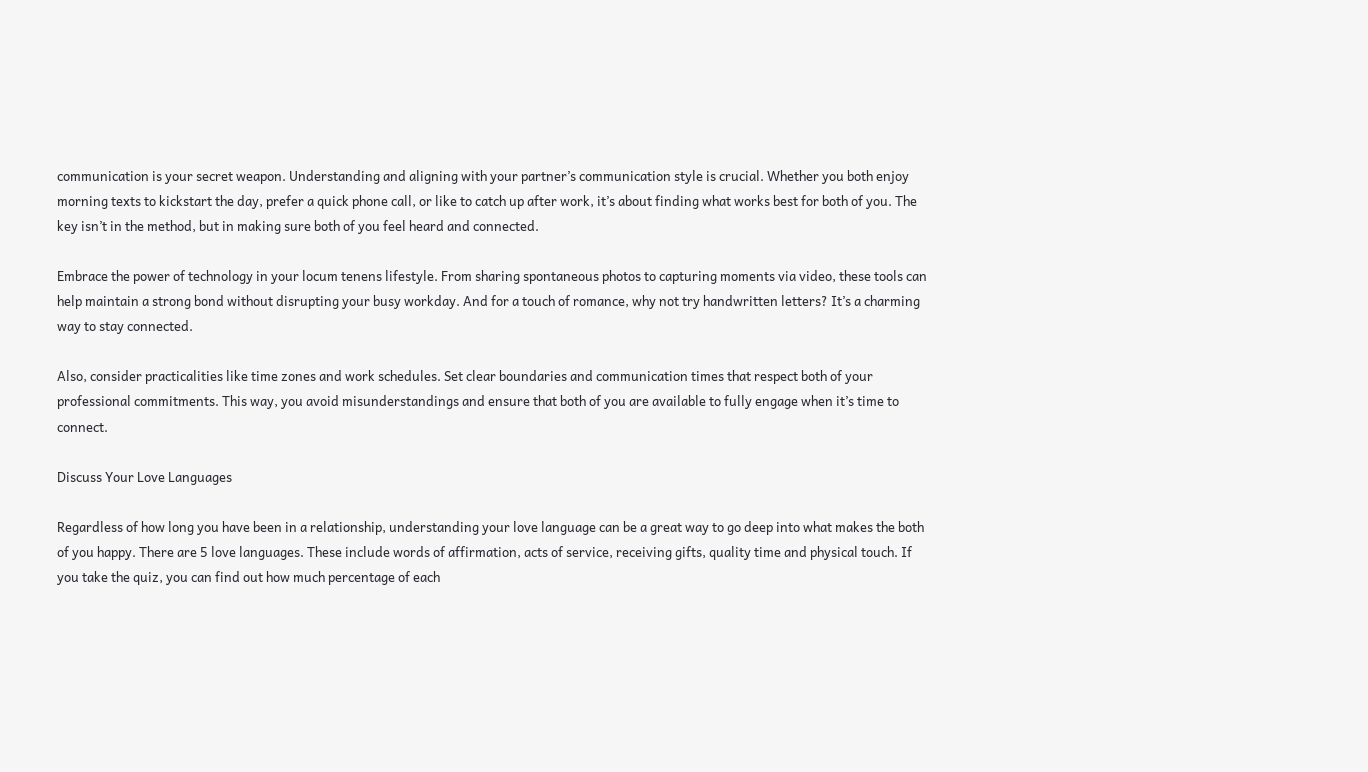communication is your secret weapon. Understanding and aligning with your partner’s communication style is crucial. Whether you both enjoy morning texts to kickstart the day, prefer a quick phone call, or like to catch up after work, it’s about finding what works best for both of you. The key isn’t in the method, but in making sure both of you feel heard and connected.

Embrace the power of technology in your locum tenens lifestyle. From sharing spontaneous photos to capturing moments via video, these tools can help maintain a strong bond without disrupting your busy workday. And for a touch of romance, why not try handwritten letters? It’s a charming way to stay connected.

Also, consider practicalities like time zones and work schedules. Set clear boundaries and communication times that respect both of your professional commitments. This way, you avoid misunderstandings and ensure that both of you are available to fully engage when it’s time to connect.

Discuss Your Love Languages

Regardless of how long you have been in a relationship, understanding your love language can be a great way to go deep into what makes the both of you happy. There are 5 love languages. These include words of affirmation, acts of service, receiving gifts, quality time and physical touch. If you take the quiz, you can find out how much percentage of each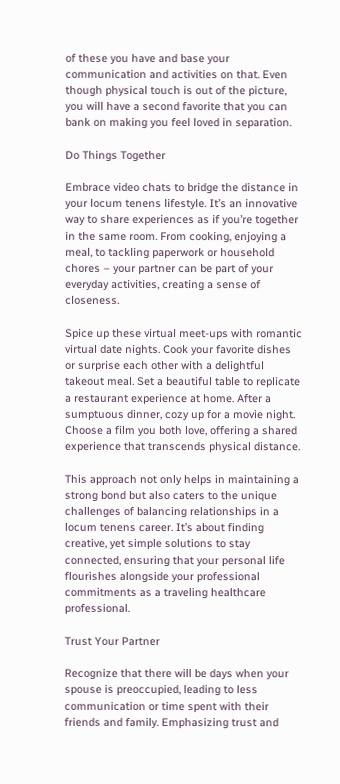of these you have and base your communication and activities on that. Even though physical touch is out of the picture, you will have a second favorite that you can bank on making you feel loved in separation.

Do Things Together

Embrace video chats to bridge the distance in your locum tenens lifestyle. It’s an innovative way to share experiences as if you’re together in the same room. From cooking, enjoying a meal, to tackling paperwork or household chores – your partner can be part of your everyday activities, creating a sense of closeness.

Spice up these virtual meet-ups with romantic virtual date nights. Cook your favorite dishes or surprise each other with a delightful takeout meal. Set a beautiful table to replicate a restaurant experience at home. After a sumptuous dinner, cozy up for a movie night. Choose a film you both love, offering a shared experience that transcends physical distance.

This approach not only helps in maintaining a strong bond but also caters to the unique challenges of balancing relationships in a locum tenens career. It’s about finding creative, yet simple solutions to stay connected, ensuring that your personal life flourishes alongside your professional commitments as a traveling healthcare professional.

Trust Your Partner

Recognize that there will be days when your spouse is preoccupied, leading to less communication or time spent with their friends and family. Emphasizing trust and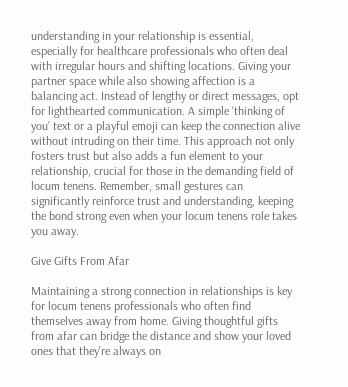understanding in your relationship is essential, especially for healthcare professionals who often deal with irregular hours and shifting locations. Giving your partner space while also showing affection is a balancing act. Instead of lengthy or direct messages, opt for lighthearted communication. A simple ‘thinking of you’ text or a playful emoji can keep the connection alive without intruding on their time. This approach not only fosters trust but also adds a fun element to your relationship, crucial for those in the demanding field of locum tenens. Remember, small gestures can significantly reinforce trust and understanding, keeping the bond strong even when your locum tenens role takes you away.

Give Gifts From Afar

Maintaining a strong connection in relationships is key for locum tenens professionals who often find themselves away from home. Giving thoughtful gifts from afar can bridge the distance and show your loved ones that they’re always on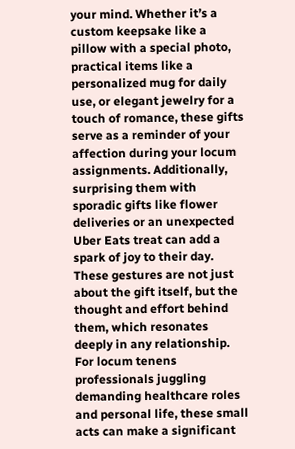your mind. Whether it’s a custom keepsake like a pillow with a special photo, practical items like a personalized mug for daily use, or elegant jewelry for a touch of romance, these gifts serve as a reminder of your affection during your locum assignments. Additionally, surprising them with sporadic gifts like flower deliveries or an unexpected Uber Eats treat can add a spark of joy to their day. These gestures are not just about the gift itself, but the thought and effort behind them, which resonates deeply in any relationship. For locum tenens professionals juggling demanding healthcare roles and personal life, these small acts can make a significant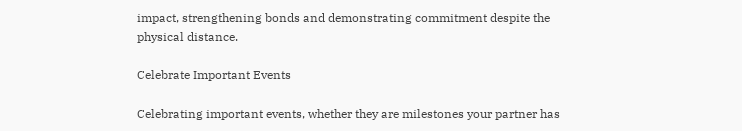impact, strengthening bonds and demonstrating commitment despite the physical distance.

Celebrate Important Events

Celebrating important events, whether they are milestones your partner has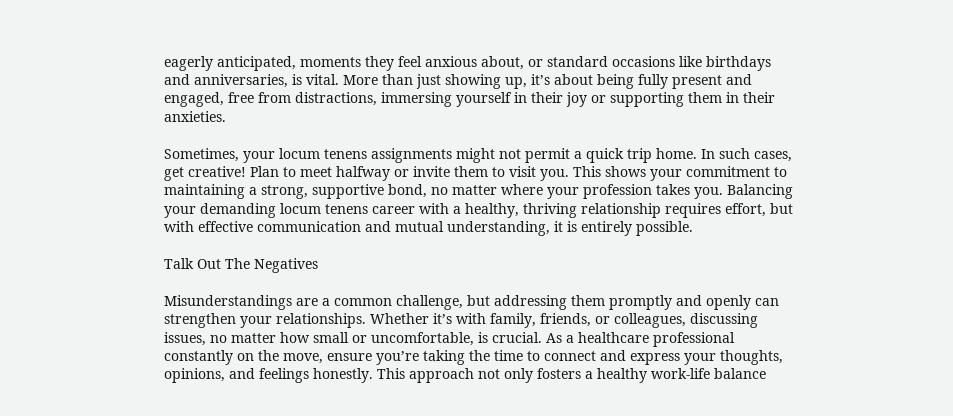eagerly anticipated, moments they feel anxious about, or standard occasions like birthdays and anniversaries, is vital. More than just showing up, it’s about being fully present and engaged, free from distractions, immersing yourself in their joy or supporting them in their anxieties.

Sometimes, your locum tenens assignments might not permit a quick trip home. In such cases, get creative! Plan to meet halfway or invite them to visit you. This shows your commitment to maintaining a strong, supportive bond, no matter where your profession takes you. Balancing your demanding locum tenens career with a healthy, thriving relationship requires effort, but with effective communication and mutual understanding, it is entirely possible.

Talk Out The Negatives

Misunderstandings are a common challenge, but addressing them promptly and openly can strengthen your relationships. Whether it’s with family, friends, or colleagues, discussing issues, no matter how small or uncomfortable, is crucial. As a healthcare professional constantly on the move, ensure you’re taking the time to connect and express your thoughts, opinions, and feelings honestly. This approach not only fosters a healthy work-life balance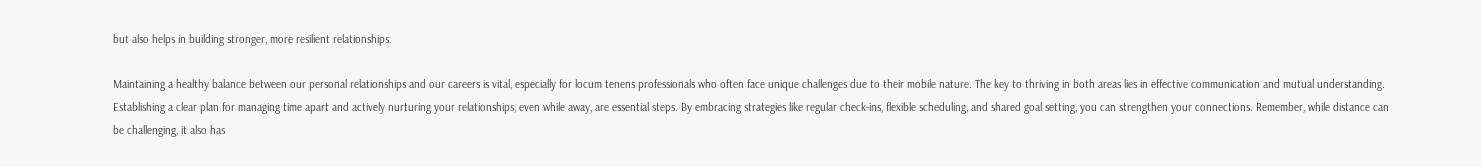but also helps in building stronger, more resilient relationships.

Maintaining a healthy balance between our personal relationships and our careers is vital, especially for locum tenens professionals who often face unique challenges due to their mobile nature. The key to thriving in both areas lies in effective communication and mutual understanding. Establishing a clear plan for managing time apart and actively nurturing your relationships, even while away, are essential steps. By embracing strategies like regular check-ins, flexible scheduling, and shared goal setting, you can strengthen your connections. Remember, while distance can be challenging, it also has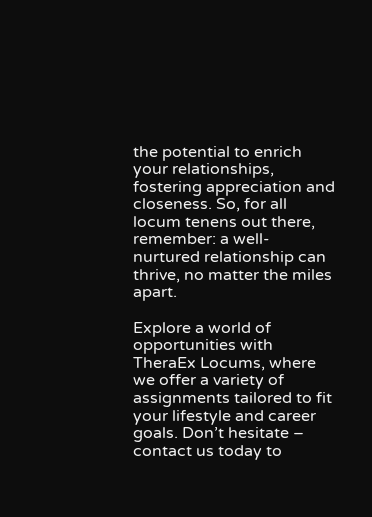the potential to enrich your relationships, fostering appreciation and closeness. So, for all locum tenens out there, remember: a well-nurtured relationship can thrive, no matter the miles apart.

Explore a world of opportunities with TheraEx Locums, where we offer a variety of assignments tailored to fit your lifestyle and career goals. Don’t hesitate – contact us today to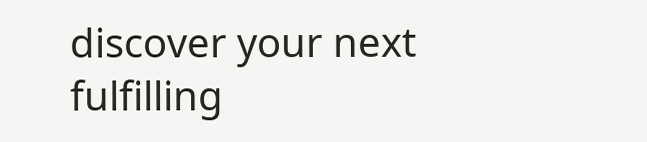discover your next fulfilling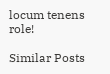locum tenens role!

Similar Posts